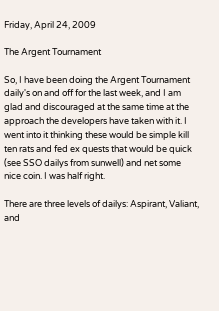Friday, April 24, 2009

The Argent Tournament

So, I have been doing the Argent Tournament daily's on and off for the last week, and I am glad and discouraged at the same time at the approach the developers have taken with it. I went into it thinking these would be simple kill ten rats and fed ex quests that would be quick (see SSO dailys from sunwell) and net some nice coin. I was half right.

There are three levels of dailys: Aspirant, Valiant, and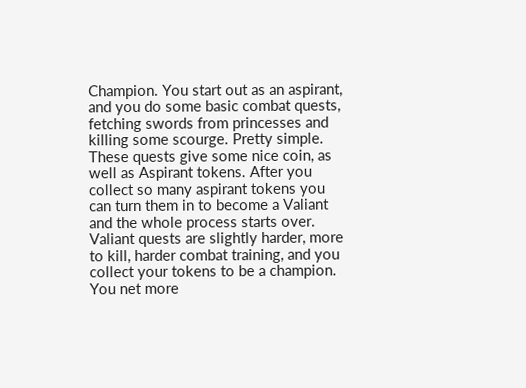Champion. You start out as an aspirant, and you do some basic combat quests, fetching swords from princesses and killing some scourge. Pretty simple. These quests give some nice coin, as well as Aspirant tokens. After you collect so many aspirant tokens you can turn them in to become a Valiant and the whole process starts over. Valiant quests are slightly harder, more to kill, harder combat training, and you collect your tokens to be a champion. You net more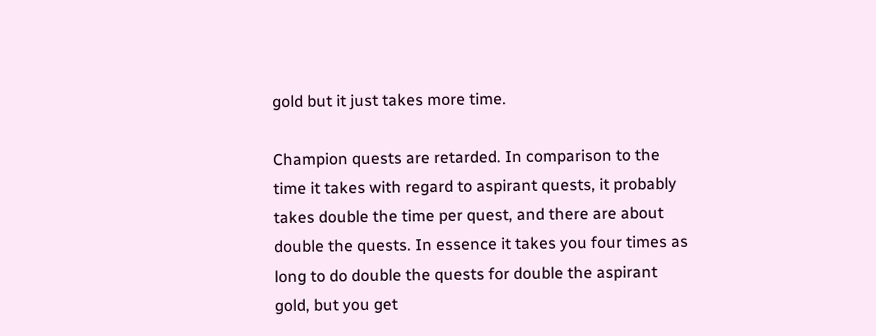gold but it just takes more time.

Champion quests are retarded. In comparison to the time it takes with regard to aspirant quests, it probably takes double the time per quest, and there are about double the quests. In essence it takes you four times as long to do double the quests for double the aspirant gold, but you get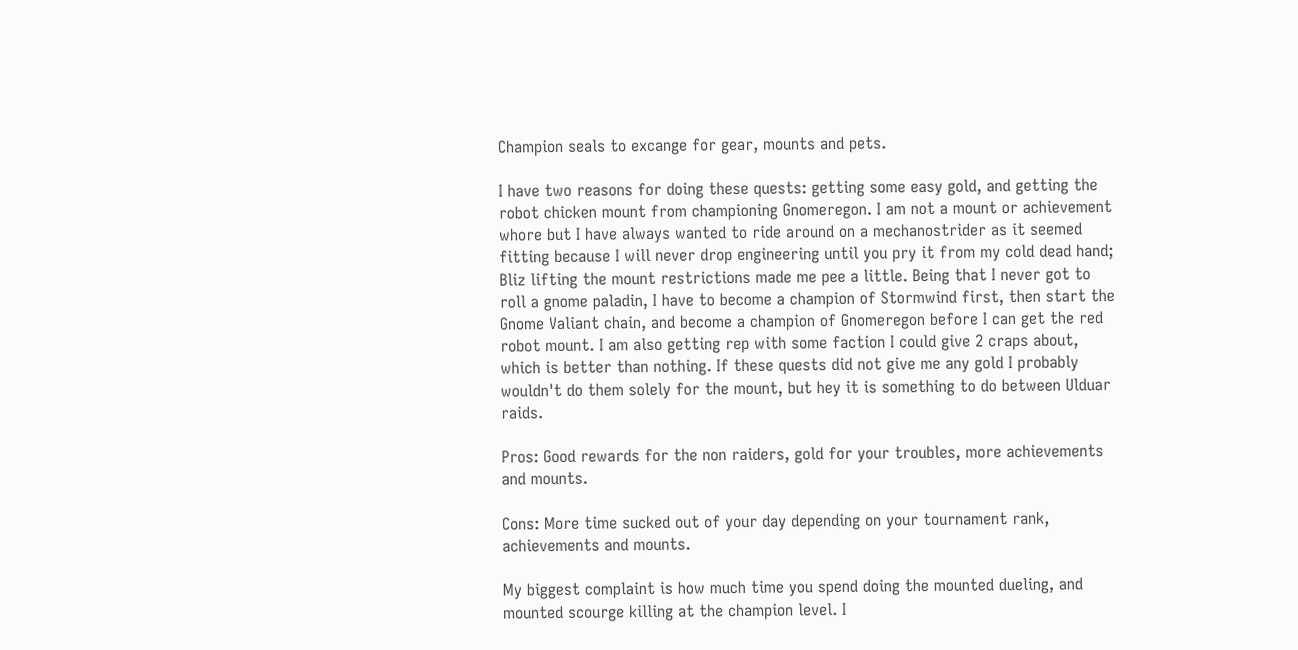Champion seals to excange for gear, mounts and pets.

I have two reasons for doing these quests: getting some easy gold, and getting the robot chicken mount from championing Gnomeregon. I am not a mount or achievement whore but I have always wanted to ride around on a mechanostrider as it seemed fitting because I will never drop engineering until you pry it from my cold dead hand; Bliz lifting the mount restrictions made me pee a little. Being that I never got to roll a gnome paladin, I have to become a champion of Stormwind first, then start the Gnome Valiant chain, and become a champion of Gnomeregon before I can get the red robot mount. I am also getting rep with some faction I could give 2 craps about, which is better than nothing. If these quests did not give me any gold I probably wouldn't do them solely for the mount, but hey it is something to do between Ulduar raids.

Pros: Good rewards for the non raiders, gold for your troubles, more achievements and mounts.

Cons: More time sucked out of your day depending on your tournament rank, achievements and mounts.

My biggest complaint is how much time you spend doing the mounted dueling, and mounted scourge killing at the champion level. I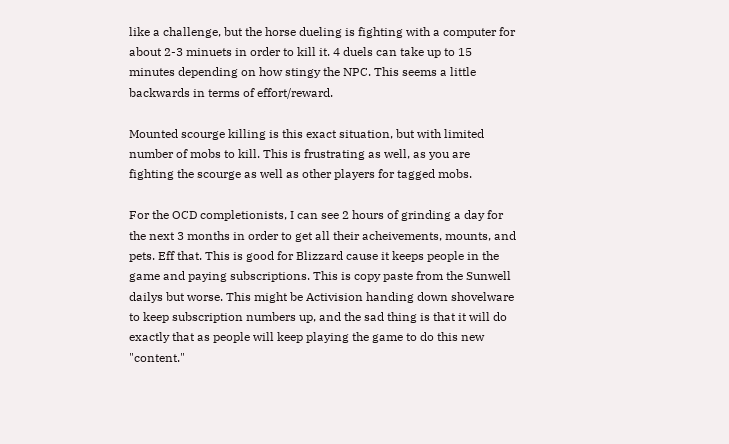like a challenge, but the horse dueling is fighting with a computer for about 2-3 minuets in order to kill it. 4 duels can take up to 15 minutes depending on how stingy the NPC. This seems a little backwards in terms of effort/reward.

Mounted scourge killing is this exact situation, but with limited number of mobs to kill. This is frustrating as well, as you are fighting the scourge as well as other players for tagged mobs.

For the OCD completionists, I can see 2 hours of grinding a day for the next 3 months in order to get all their acheivements, mounts, and pets. Eff that. This is good for Blizzard cause it keeps people in the game and paying subscriptions. This is copy paste from the Sunwell dailys but worse. This might be Activision handing down shovelware to keep subscription numbers up, and the sad thing is that it will do exactly that as people will keep playing the game to do this new "content."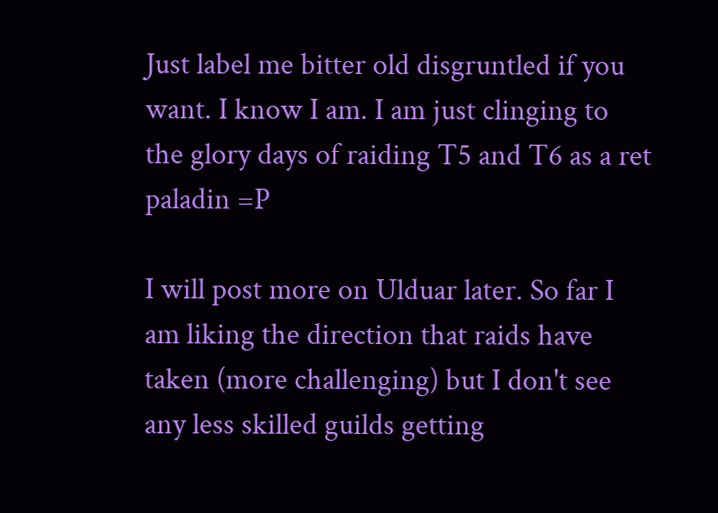Just label me bitter old disgruntled if you want. I know I am. I am just clinging to the glory days of raiding T5 and T6 as a ret paladin =P

I will post more on Ulduar later. So far I am liking the direction that raids have taken (more challenging) but I don't see any less skilled guilds getting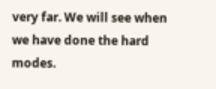very far. We will see when we have done the hard modes.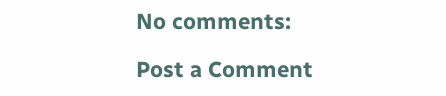No comments:

Post a Comment